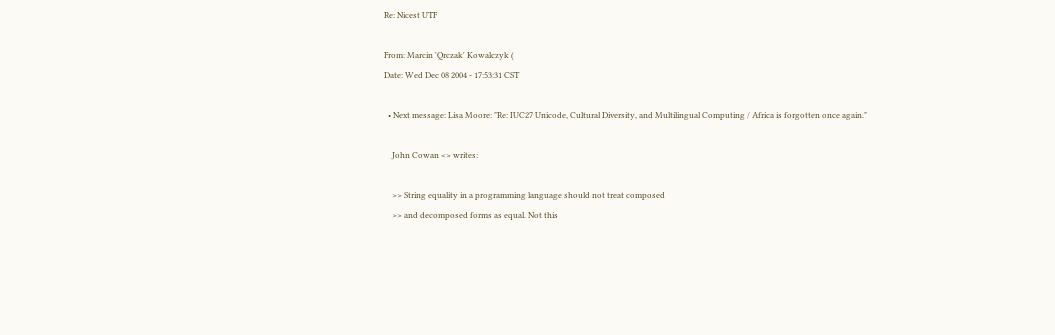Re: Nicest UTF

From: Marcin 'Qrczak' Kowalczyk (
Date: Wed Dec 08 2004 - 17:53:31 CST

  • Next message: Lisa Moore: "Re: IUC27 Unicode, Cultural Diversity, and Multilingual Computing / Africa is forgotten once again."

    John Cowan <> writes:

    >> String equality in a programming language should not treat composed
    >> and decomposed forms as equal. Not this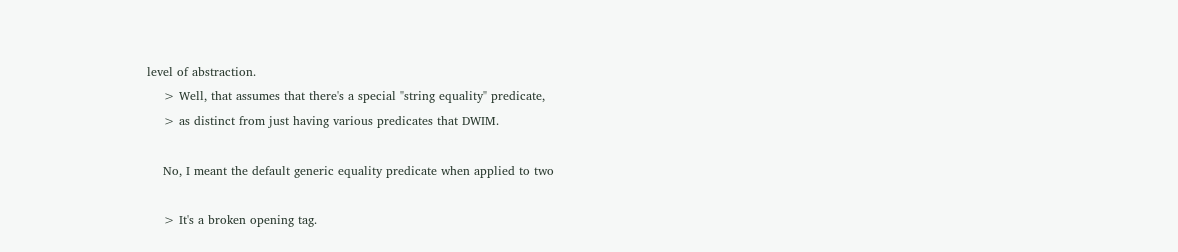level of abstraction.
    > Well, that assumes that there's a special "string equality" predicate,
    > as distinct from just having various predicates that DWIM.

    No, I meant the default generic equality predicate when applied to two

    > It's a broken opening tag.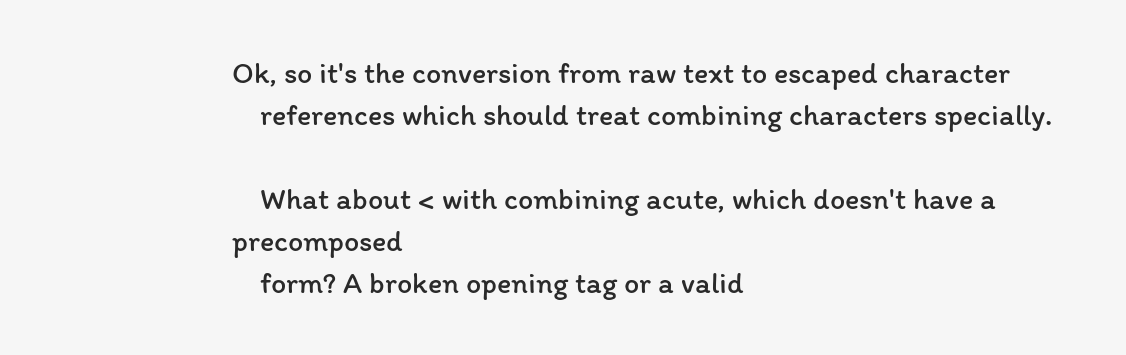Ok, so it's the conversion from raw text to escaped character
    references which should treat combining characters specially.

    What about < with combining acute, which doesn't have a precomposed
    form? A broken opening tag or a valid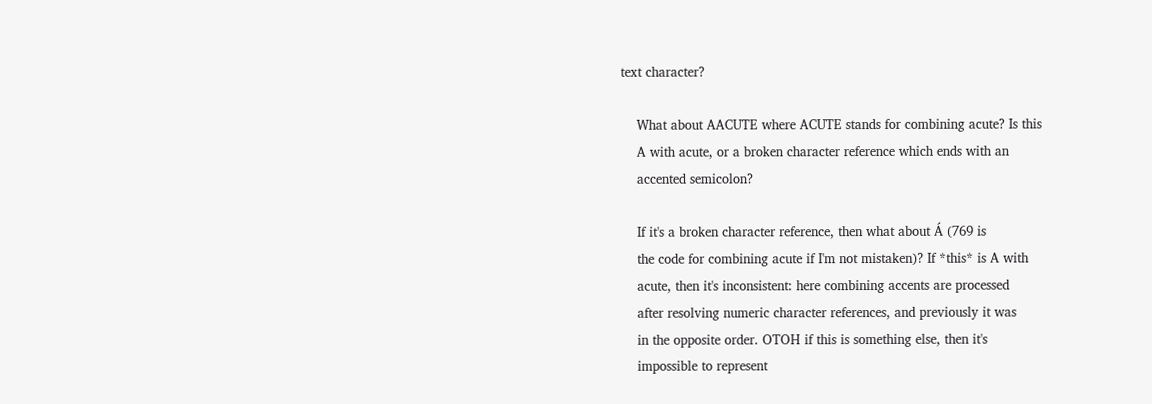text character?

    What about AACUTE where ACUTE stands for combining acute? Is this
    A with acute, or a broken character reference which ends with an
    accented semicolon?

    If it's a broken character reference, then what about Á (769 is
    the code for combining acute if I'm not mistaken)? If *this* is A with
    acute, then it's inconsistent: here combining accents are processed
    after resolving numeric character references, and previously it was
    in the opposite order. OTOH if this is something else, then it's
    impossible to represent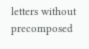letters without precomposed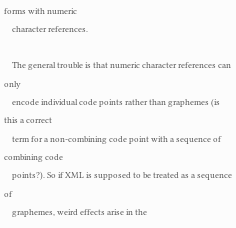forms with numeric
    character references.

    The general trouble is that numeric character references can only
    encode individual code points rather than graphemes (is this a correct
    term for a non-combining code point with a sequence of combining code
    points?). So if XML is supposed to be treated as a sequence of
    graphemes, weird effects arise in the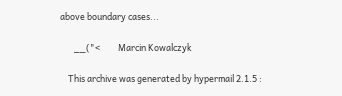above boundary cases...

       __("<         Marcin Kowalczyk

    This archive was generated by hypermail 2.1.5 :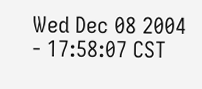Wed Dec 08 2004 - 17:58:07 CST